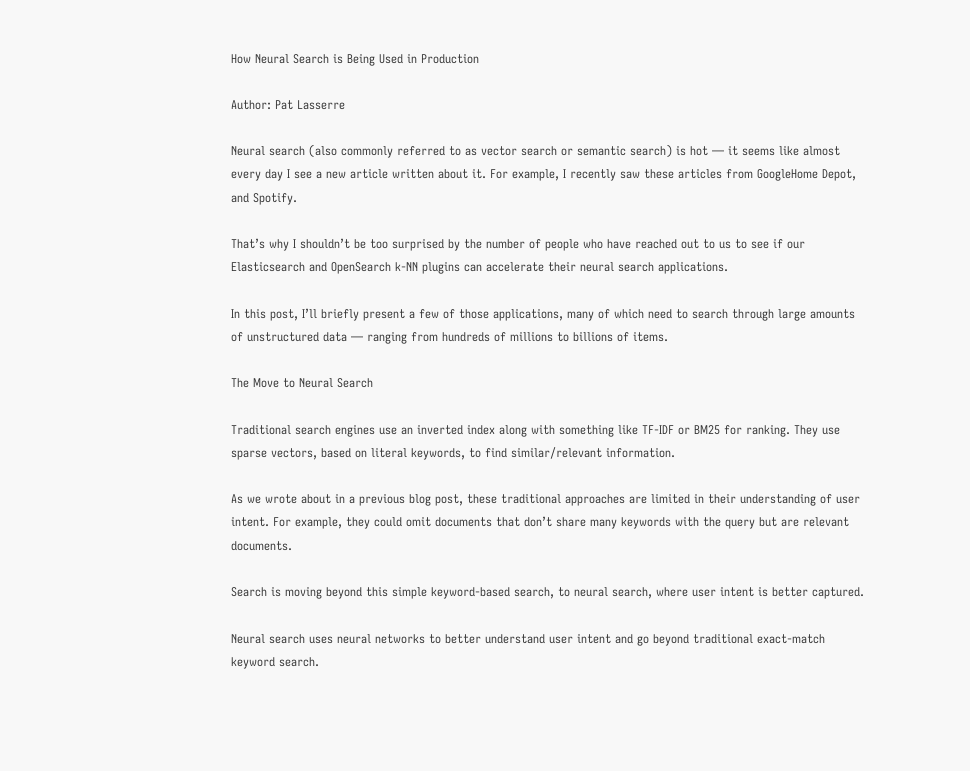How Neural Search is Being Used in Production

Author: Pat Lasserre

Neural search (also commonly referred to as vector search or semantic search) is hot — it seems like almost every day I see a new article written about it. For example, I recently saw these articles from GoogleHome Depot, and Spotify.

That’s why I shouldn’t be too surprised by the number of people who have reached out to us to see if our Elasticsearch and OpenSearch k-NN plugins can accelerate their neural search applications.

In this post, I’ll briefly present a few of those applications, many of which need to search through large amounts of unstructured data — ranging from hundreds of millions to billions of items.

The Move to Neural Search

Traditional search engines use an inverted index along with something like TF-IDF or BM25 for ranking. They use sparse vectors, based on literal keywords, to find similar/relevant information.

As we wrote about in a previous blog post, these traditional approaches are limited in their understanding of user intent. For example, they could omit documents that don’t share many keywords with the query but are relevant documents.

Search is moving beyond this simple keyword-based search, to neural search, where user intent is better captured.

Neural search uses neural networks to better understand user intent and go beyond traditional exact-match keyword search.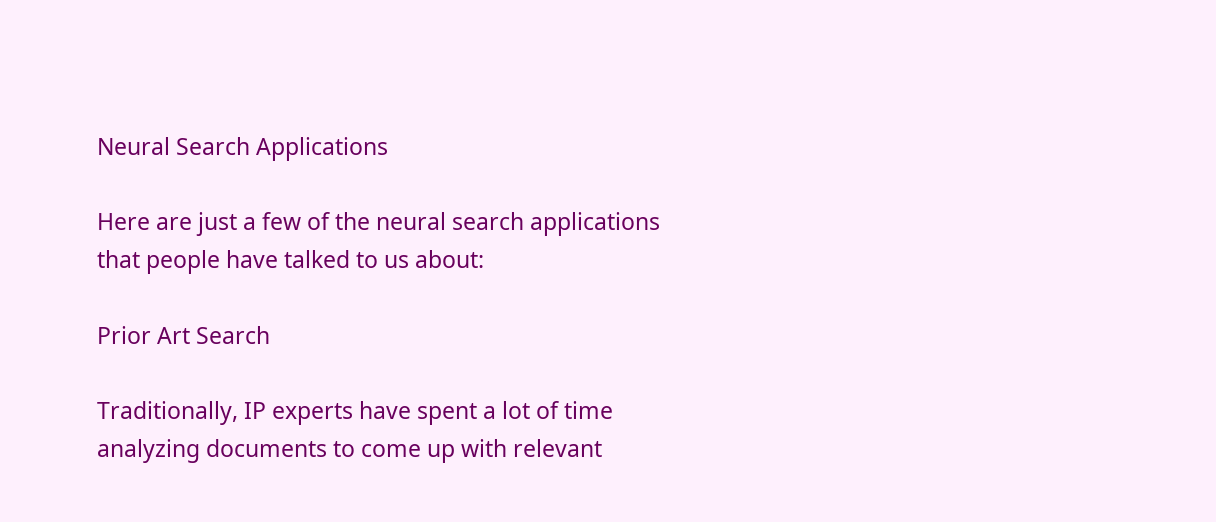Neural Search Applications

Here are just a few of the neural search applications that people have talked to us about:

Prior Art Search

Traditionally, IP experts have spent a lot of time analyzing documents to come up with relevant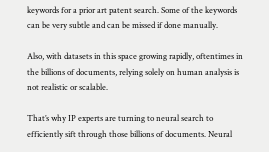keywords for a prior art patent search. Some of the keywords can be very subtle and can be missed if done manually.

Also, with datasets in this space growing rapidly, oftentimes in the billions of documents, relying solely on human analysis is not realistic or scalable.

That’s why IP experts are turning to neural search to efficiently sift through those billions of documents. Neural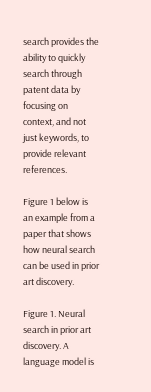search provides the ability to quickly search through patent data by focusing on context, and not just keywords, to provide relevant references.

Figure 1 below is an example from a paper that shows how neural search can be used in prior art discovery.

Figure 1. Neural search in prior art discovery. A language model is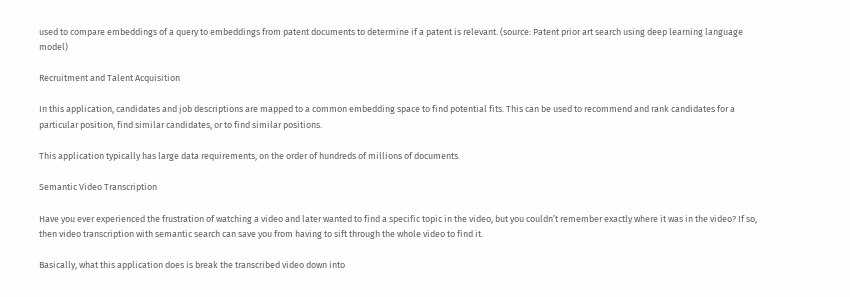used to compare embeddings of a query to embeddings from patent documents to determine if a patent is relevant. (source: Patent prior art search using deep learning language model)

Recruitment and Talent Acquisition

In this application, candidates and job descriptions are mapped to a common embedding space to find potential fits. This can be used to recommend and rank candidates for a particular position, find similar candidates, or to find similar positions.

This application typically has large data requirements, on the order of hundreds of millions of documents.

Semantic Video Transcription

Have you ever experienced the frustration of watching a video and later wanted to find a specific topic in the video, but you couldn’t remember exactly where it was in the video? If so, then video transcription with semantic search can save you from having to sift through the whole video to find it.

Basically, what this application does is break the transcribed video down into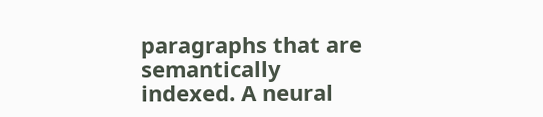paragraphs that are semantically indexed. A neural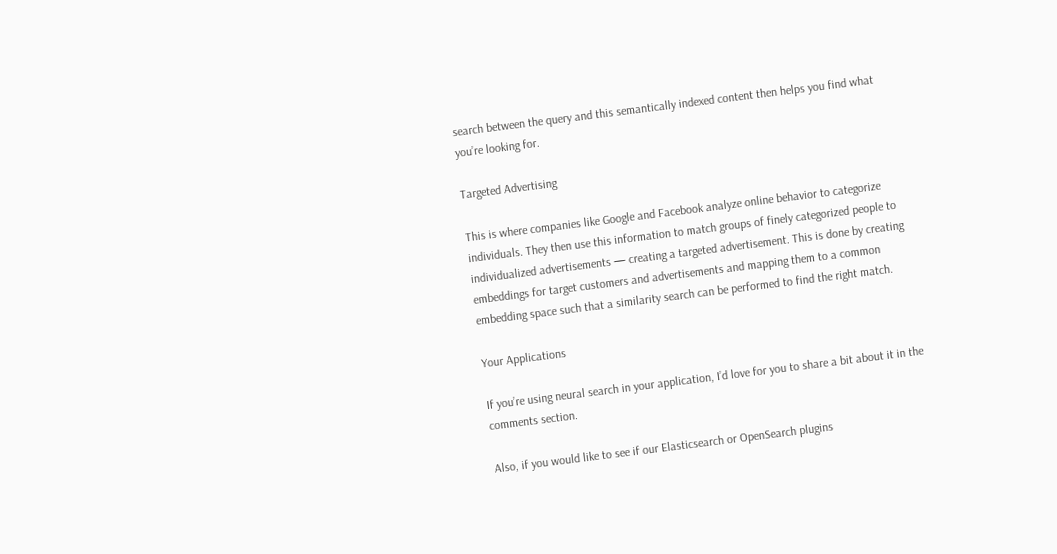search between the query and this semantically indexed content then helps you find what you’re looking for.

Targeted Advertising

This is where companies like Google and Facebook analyze online behavior to categorize individuals. They then use this information to match groups of finely categorized people to individualized advertisements — creating a targeted advertisement. This is done by creating embeddings for target customers and advertisements and mapping them to a common embedding space such that a similarity search can be performed to find the right match.

Your Applications

If you’re using neural search in your application, I’d love for you to share a bit about it in the comments section.

Also, if you would like to see if our Elasticsearch or OpenSearch plugins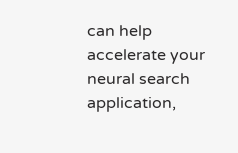can help accelerate your neural search application,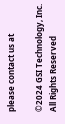please contact us at

©2024 GSI Technology, Inc. All Rights Reserved